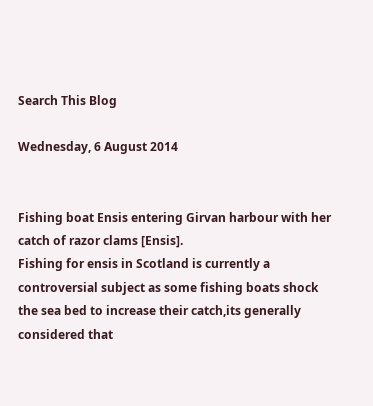Search This Blog

Wednesday, 6 August 2014


Fishing boat Ensis entering Girvan harbour with her catch of razor clams [Ensis].
Fishing for ensis in Scotland is currently a controversial subject as some fishing boats shock the sea bed to increase their catch,its generally considered that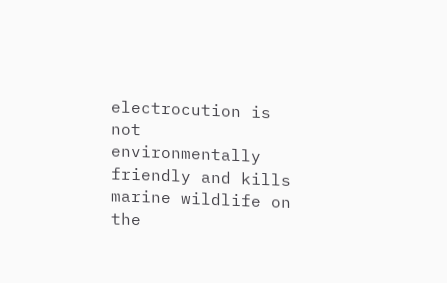electrocution is not environmentally friendly and kills marine wildlife on the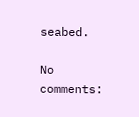seabed.

No comments: